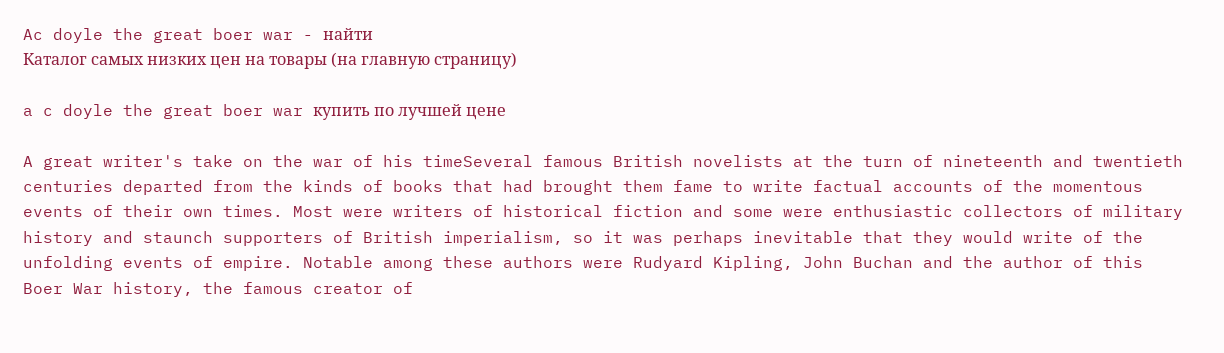Ac doyle the great boer war - найти
Каталог самых низких цен на товары (на главную страницу)

a c doyle the great boer war купить по лучшей цене

A great writer's take on the war of his timeSeveral famous British novelists at the turn of nineteenth and twentieth centuries departed from the kinds of books that had brought them fame to write factual accounts of the momentous events of their own times. Most were writers of historical fiction and some were enthusiastic collectors of military history and staunch supporters of British imperialism, so it was perhaps inevitable that they would write of the unfolding events of empire. Notable among these authors were Rudyard Kipling, John Buchan and the author of this Boer War history, the famous creator of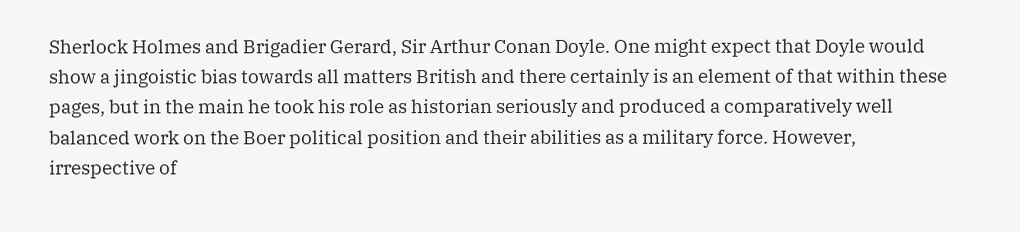Sherlock Holmes and Brigadier Gerard, Sir Arthur Conan Doyle. One might expect that Doyle would show a jingoistic bias towards all matters British and there certainly is an element of that within these pages, but in the main he took his role as historian seriously and produced a comparatively well balanced work on the Boer political position and their abilities as a military force. However, irrespective of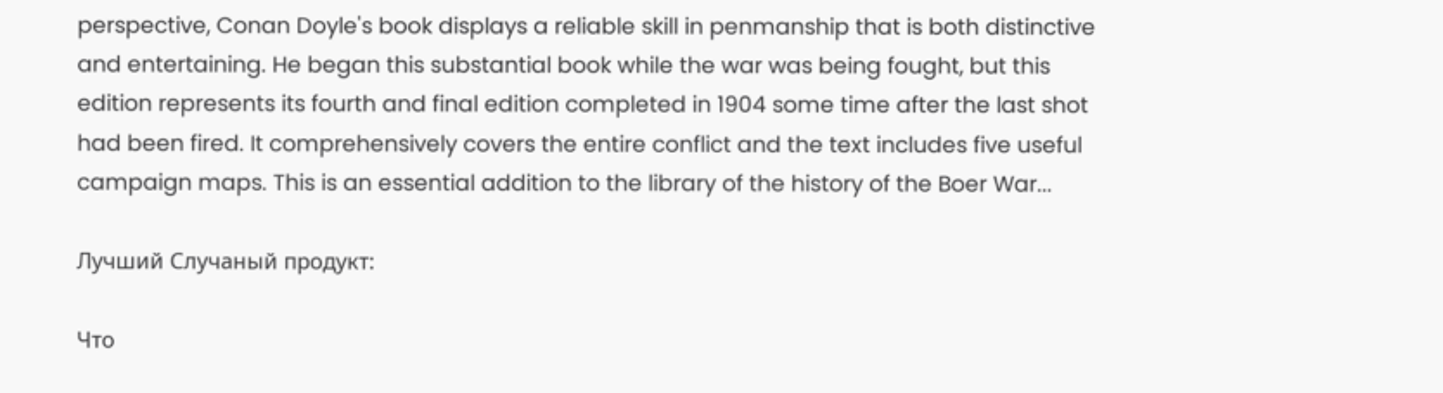perspective, Conan Doyle's book displays a reliable skill in penmanship that is both distinctive and entertaining. He began this substantial book while the war was being fought, but this edition represents its fourth and final edition completed in 1904 some time after the last shot had been fired. It comprehensively covers the entire conflict and the text includes five useful campaign maps. This is an essential addition to the library of the history of the Boer War...

Лучший Случаный продукт:

Что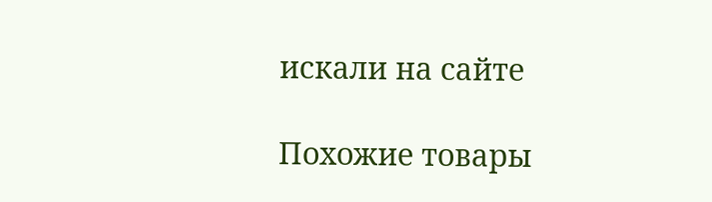искали на сайте

Похожие товары